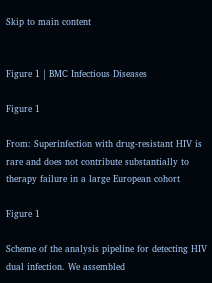Skip to main content


Figure 1 | BMC Infectious Diseases

Figure 1

From: Superinfection with drug-resistant HIV is rare and does not contribute substantially to therapy failure in a large European cohort

Figure 1

Scheme of the analysis pipeline for detecting HIV dual infection. We assembled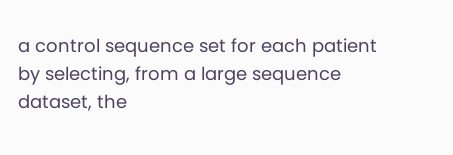a control sequence set for each patient by selecting, from a large sequence dataset, the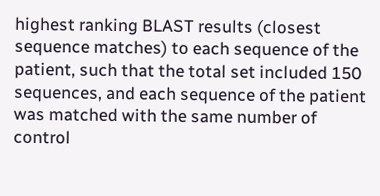highest ranking BLAST results (closest sequence matches) to each sequence of the patient, such that the total set included 150 sequences, and each sequence of the patient was matched with the same number of control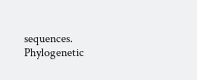sequences. Phylogenetic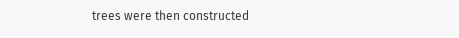trees were then constructed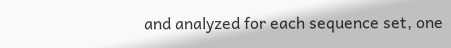and analyzed for each sequence set, one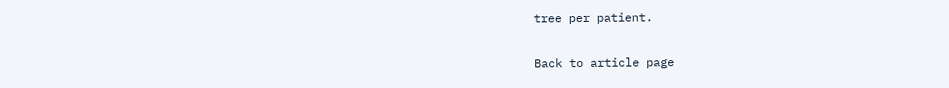tree per patient.

Back to article page